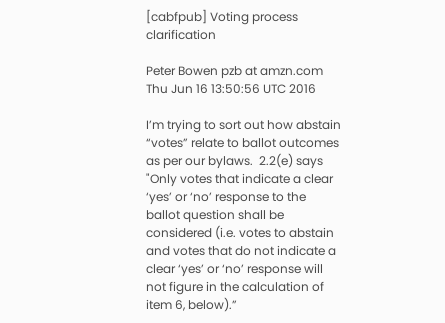[cabfpub] Voting process clarification

Peter Bowen pzb at amzn.com
Thu Jun 16 13:50:56 UTC 2016

I’m trying to sort out how abstain “votes” relate to ballot outcomes as per our bylaws.  2.2(e) says "Only votes that indicate a clear ‘yes’ or ‘no’ response to the ballot question shall be considered (i.e. votes to abstain and votes that do not indicate a clear ‘yes’ or ‘no’ response will not figure in the calculation of item 6, below).”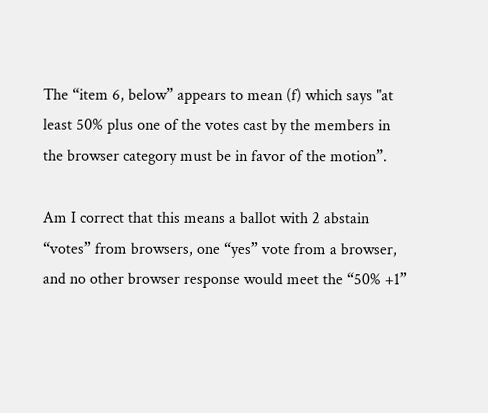The “item 6, below” appears to mean (f) which says "at least 50% plus one of the votes cast by the members in the browser category must be in favor of the motion”.

Am I correct that this means a ballot with 2 abstain “votes” from browsers, one “yes” vote from a browser, and no other browser response would meet the “50% +1”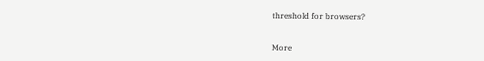threshold for browsers?


More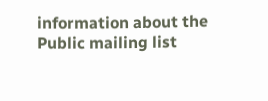information about the Public mailing list